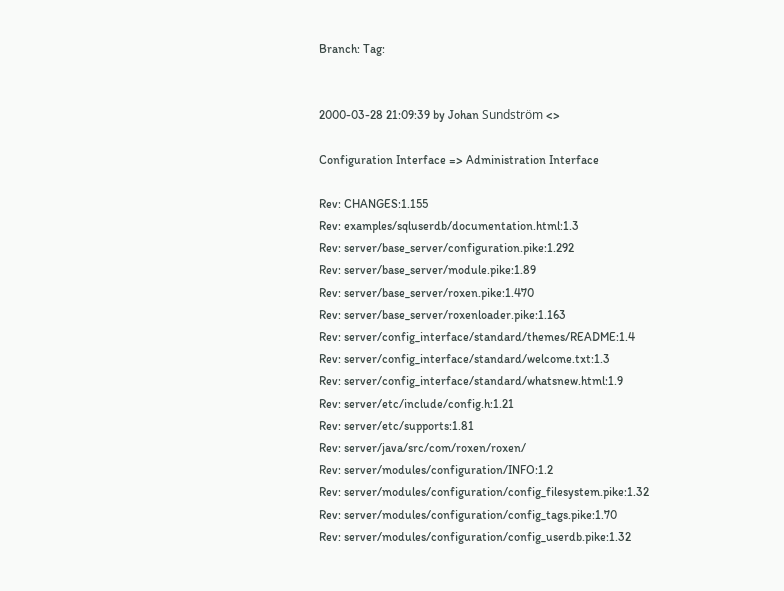Branch: Tag:


2000-03-28 21:09:39 by Johan Sundström <>

Configuration Interface => Administration Interface

Rev: CHANGES:1.155
Rev: examples/sqluserdb/documentation.html:1.3
Rev: server/base_server/configuration.pike:1.292
Rev: server/base_server/module.pike:1.89
Rev: server/base_server/roxen.pike:1.470
Rev: server/base_server/roxenloader.pike:1.163
Rev: server/config_interface/standard/themes/README:1.4
Rev: server/config_interface/standard/welcome.txt:1.3
Rev: server/config_interface/standard/whatsnew.html:1.9
Rev: server/etc/include/config.h:1.21
Rev: server/etc/supports:1.81
Rev: server/java/src/com/roxen/roxen/
Rev: server/modules/configuration/INFO:1.2
Rev: server/modules/configuration/config_filesystem.pike:1.32
Rev: server/modules/configuration/config_tags.pike:1.70
Rev: server/modules/configuration/config_userdb.pike:1.32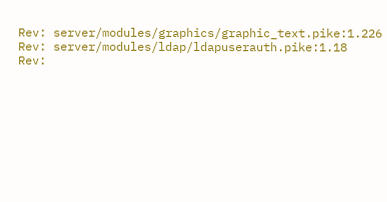Rev: server/modules/graphics/graphic_text.pike:1.226
Rev: server/modules/ldap/ldapuserauth.pike:1.18
Rev: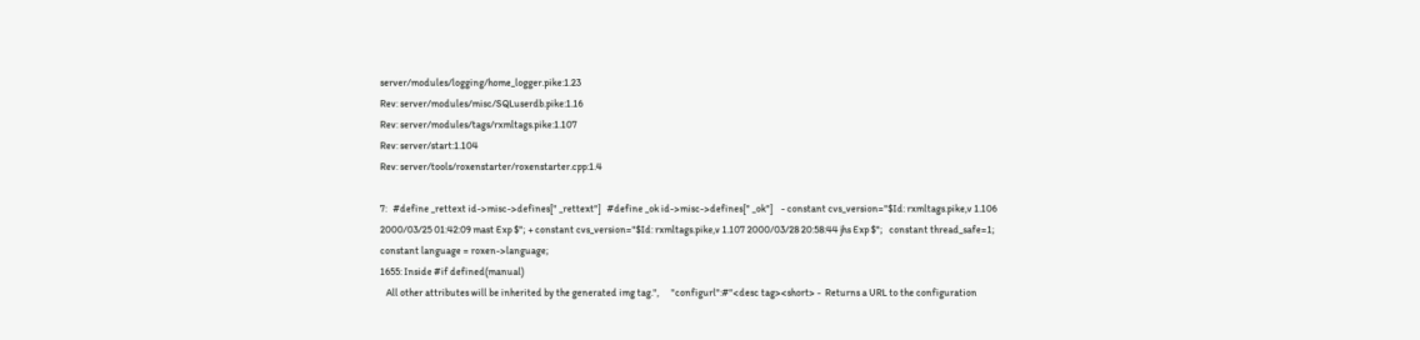server/modules/logging/home_logger.pike:1.23
Rev: server/modules/misc/SQLuserdb.pike:1.16
Rev: server/modules/tags/rxmltags.pike:1.107
Rev: server/start:1.104
Rev: server/tools/roxenstarter/roxenstarter.cpp:1.4

7:   #define _rettext id->misc->defines[" _rettext"]   #define _ok id->misc->defines[" _ok"]    - constant cvs_version="$Id: rxmltags.pike,v 1.106 2000/03/25 01:42:09 mast Exp $"; + constant cvs_version="$Id: rxmltags.pike,v 1.107 2000/03/28 20:58:44 jhs Exp $";   constant thread_safe=1;   constant language = roxen->language;
1655: Inside #if defined(manual)
   All other attributes will be inherited by the generated img tag.",      "configurl":#"<desc tag><short> -  Returns a URL to the configuration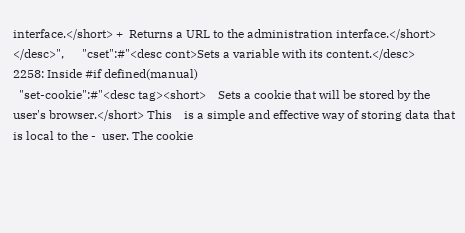interface.</short> +  Returns a URL to the administration interface.</short>   </desc>",      "cset":#"<desc cont>Sets a variable with its content.</desc>
2258: Inside #if defined(manual)
  "set-cookie":#"<desc tag><short>    Sets a cookie that will be stored by the user's browser.</short> This    is a simple and effective way of storing data that is local to the -  user. The cookie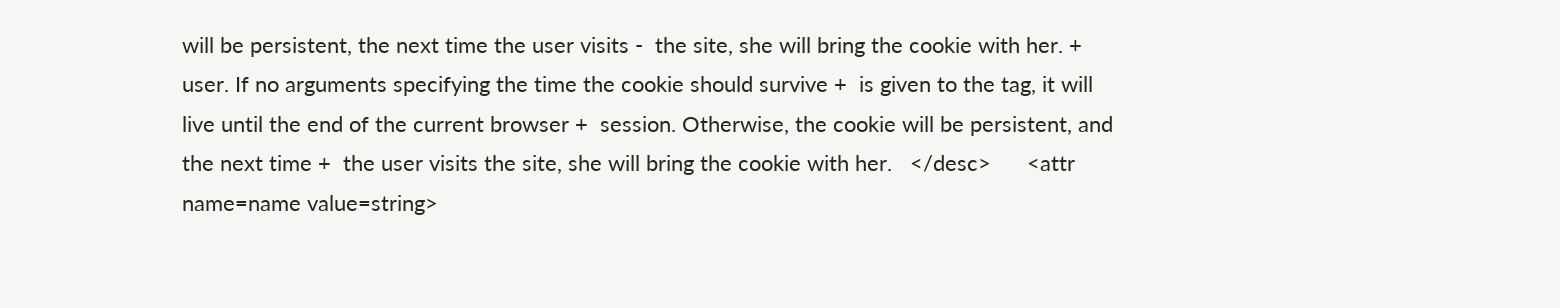will be persistent, the next time the user visits -  the site, she will bring the cookie with her. +  user. If no arguments specifying the time the cookie should survive +  is given to the tag, it will live until the end of the current browser +  session. Otherwise, the cookie will be persistent, and the next time +  the user visits the site, she will bring the cookie with her.   </desc>      <attr name=name value=string>